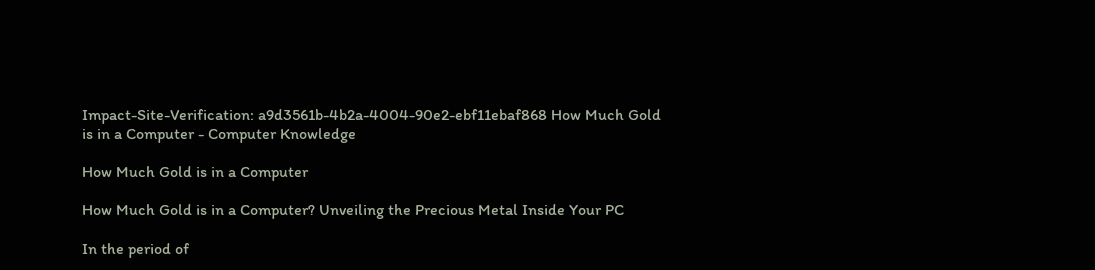Impact-Site-Verification: a9d3561b-4b2a-4004-90e2-ebf11ebaf868 How Much Gold is in a Computer - Computer Knowledge

How Much Gold is in a Computer

How Much Gold is in a Computer? Unveiling the Precious Metal Inside Your PC

In the period of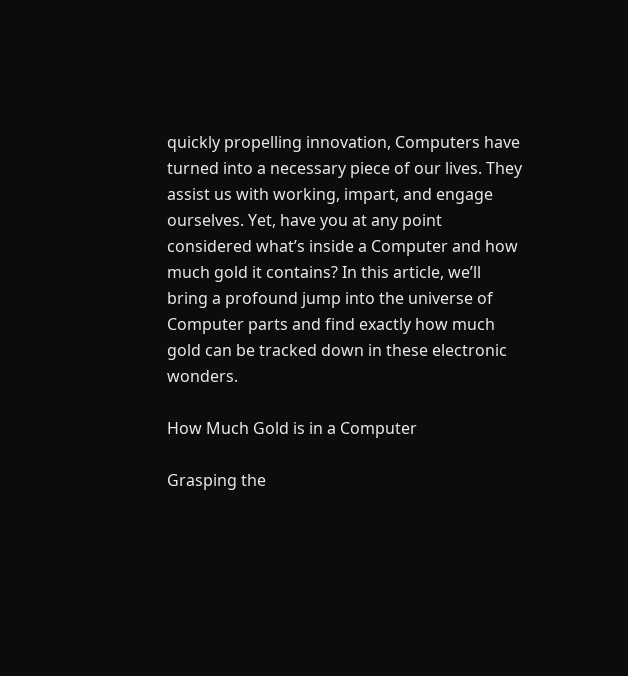quickly propelling innovation, Computers have turned into a necessary piece of our lives. They assist us with working, impart, and engage ourselves. Yet, have you at any point considered what’s inside a Computer and how much gold it contains? In this article, we’ll bring a profound jump into the universe of Computer parts and find exactly how much gold can be tracked down in these electronic wonders.

How Much Gold is in a Computer

Grasping the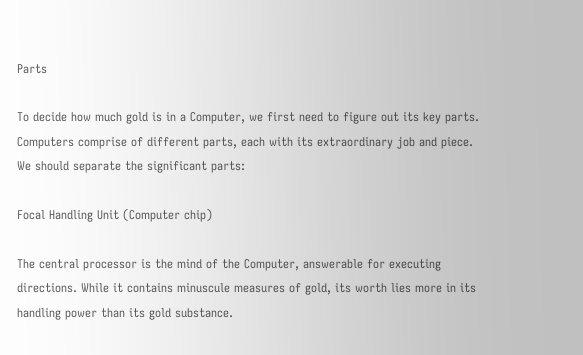Parts

To decide how much gold is in a Computer, we first need to figure out its key parts. Computers comprise of different parts, each with its extraordinary job and piece. We should separate the significant parts:

Focal Handling Unit (Computer chip)

The central processor is the mind of the Computer, answerable for executing directions. While it contains minuscule measures of gold, its worth lies more in its handling power than its gold substance.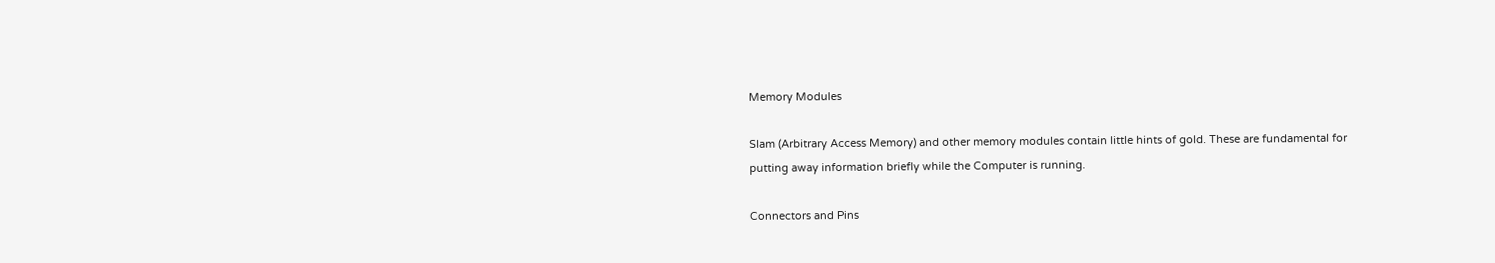Memory Modules

Slam (Arbitrary Access Memory) and other memory modules contain little hints of gold. These are fundamental for putting away information briefly while the Computer is running.

Connectors and Pins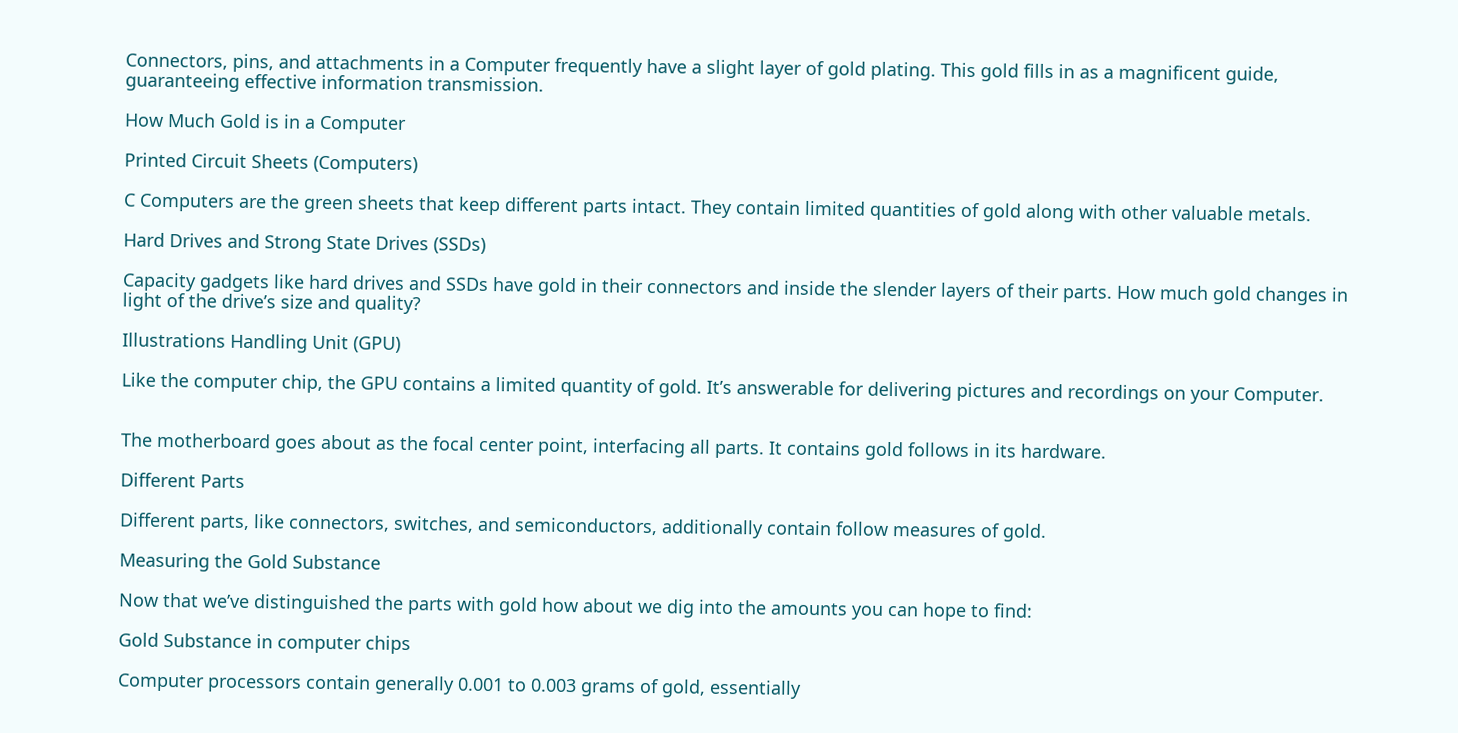Connectors, pins, and attachments in a Computer frequently have a slight layer of gold plating. This gold fills in as a magnificent guide, guaranteeing effective information transmission.

How Much Gold is in a Computer

Printed Circuit Sheets (Computers)

C Computers are the green sheets that keep different parts intact. They contain limited quantities of gold along with other valuable metals.

Hard Drives and Strong State Drives (SSDs)

Capacity gadgets like hard drives and SSDs have gold in their connectors and inside the slender layers of their parts. How much gold changes in light of the drive’s size and quality?

Illustrations Handling Unit (GPU)

Like the computer chip, the GPU contains a limited quantity of gold. It’s answerable for delivering pictures and recordings on your Computer.


The motherboard goes about as the focal center point, interfacing all parts. It contains gold follows in its hardware.

Different Parts

Different parts, like connectors, switches, and semiconductors, additionally contain follow measures of gold.

Measuring the Gold Substance

Now that we’ve distinguished the parts with gold how about we dig into the amounts you can hope to find:

Gold Substance in computer chips

Computer processors contain generally 0.001 to 0.003 grams of gold, essentially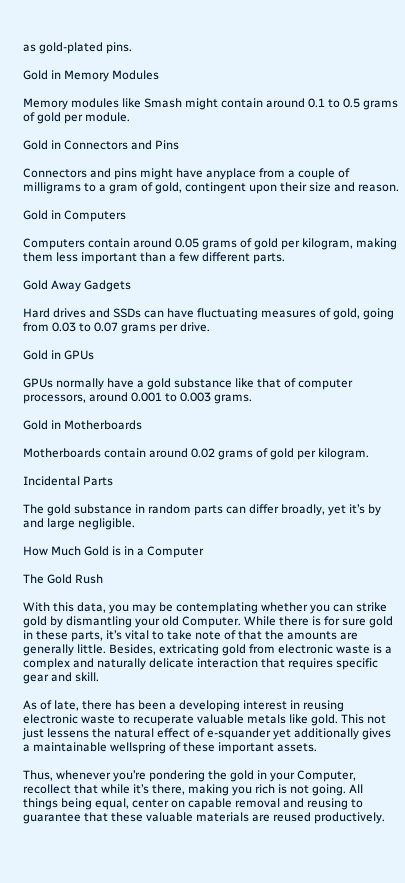as gold-plated pins.

Gold in Memory Modules

Memory modules like Smash might contain around 0.1 to 0.5 grams of gold per module.

Gold in Connectors and Pins

Connectors and pins might have anyplace from a couple of milligrams to a gram of gold, contingent upon their size and reason.

Gold in Computers

Computers contain around 0.05 grams of gold per kilogram, making them less important than a few different parts.

Gold Away Gadgets

Hard drives and SSDs can have fluctuating measures of gold, going from 0.03 to 0.07 grams per drive.

Gold in GPUs

GPUs normally have a gold substance like that of computer processors, around 0.001 to 0.003 grams.

Gold in Motherboards

Motherboards contain around 0.02 grams of gold per kilogram.

Incidental Parts

The gold substance in random parts can differ broadly, yet it’s by and large negligible.

How Much Gold is in a Computer

The Gold Rush

With this data, you may be contemplating whether you can strike gold by dismantling your old Computer. While there is for sure gold in these parts, it’s vital to take note of that the amounts are generally little. Besides, extricating gold from electronic waste is a complex and naturally delicate interaction that requires specific gear and skill.

As of late, there has been a developing interest in reusing electronic waste to recuperate valuable metals like gold. This not just lessens the natural effect of e-squander yet additionally gives a maintainable wellspring of these important assets.

Thus, whenever you’re pondering the gold in your Computer, recollect that while it’s there, making you rich is not going. All things being equal, center on capable removal and reusing to guarantee that these valuable materials are reused productively.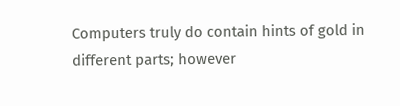Computers truly do contain hints of gold in different parts; however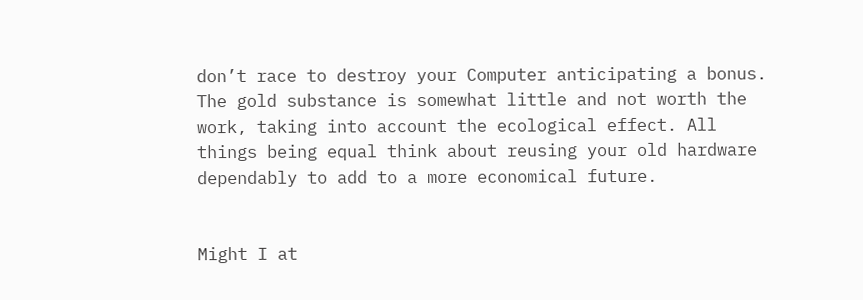don’t race to destroy your Computer anticipating a bonus. The gold substance is somewhat little and not worth the work, taking into account the ecological effect. All things being equal think about reusing your old hardware dependably to add to a more economical future.


Might I at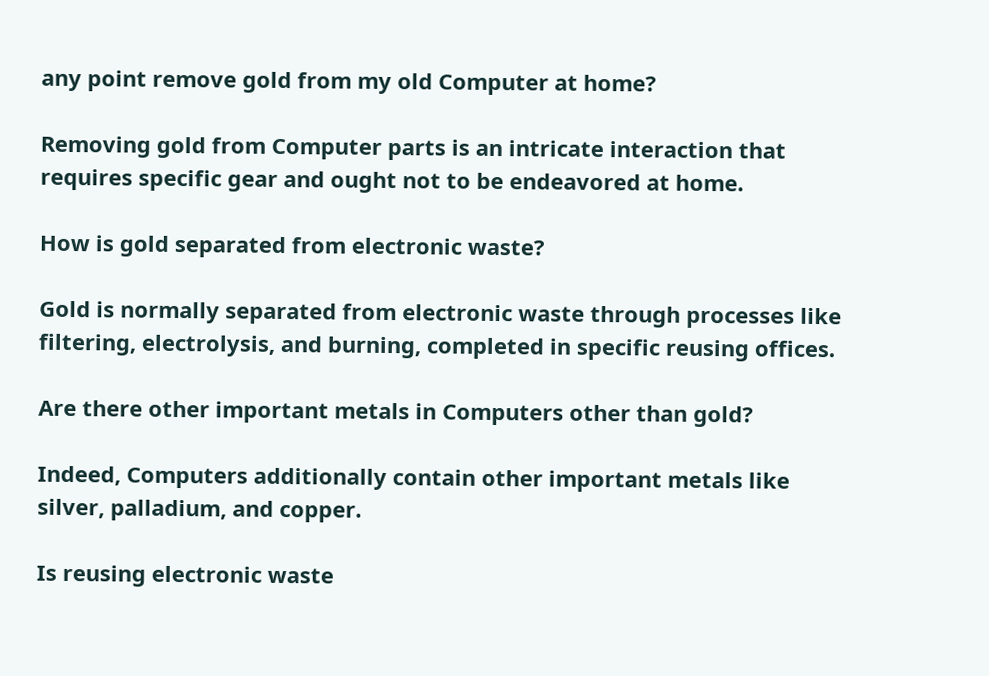any point remove gold from my old Computer at home?

Removing gold from Computer parts is an intricate interaction that requires specific gear and ought not to be endeavored at home.

How is gold separated from electronic waste?

Gold is normally separated from electronic waste through processes like filtering, electrolysis, and burning, completed in specific reusing offices.

Are there other important metals in Computers other than gold?

Indeed, Computers additionally contain other important metals like silver, palladium, and copper.

Is reusing electronic waste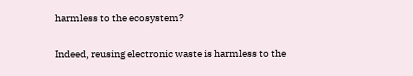harmless to the ecosystem?

Indeed, reusing electronic waste is harmless to the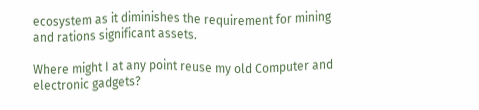ecosystem as it diminishes the requirement for mining and rations significant assets.

Where might I at any point reuse my old Computer and electronic gadgets?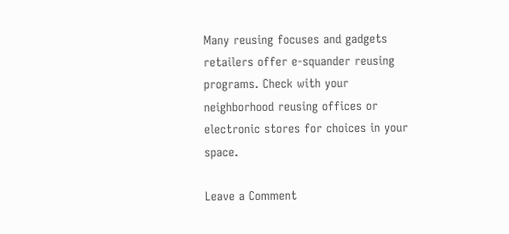Many reusing focuses and gadgets retailers offer e-squander reusing programs. Check with your neighborhood reusing offices or electronic stores for choices in your space.

Leave a Comment